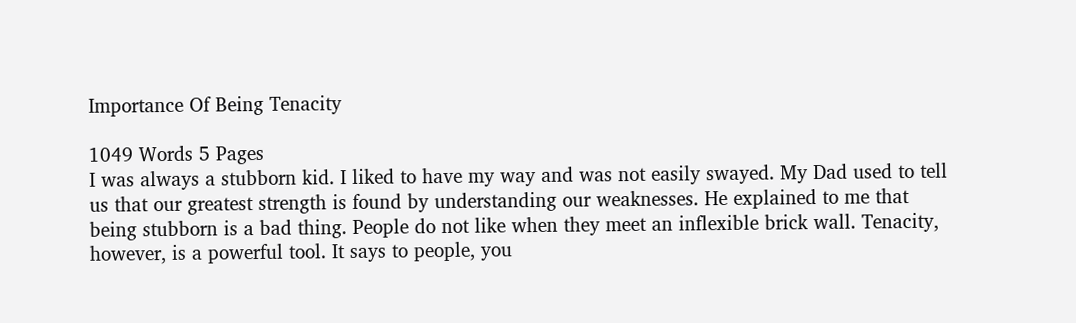Importance Of Being Tenacity

1049 Words 5 Pages
I was always a stubborn kid. I liked to have my way and was not easily swayed. My Dad used to tell us that our greatest strength is found by understanding our weaknesses. He explained to me that being stubborn is a bad thing. People do not like when they meet an inflexible brick wall. Tenacity, however, is a powerful tool. It says to people, you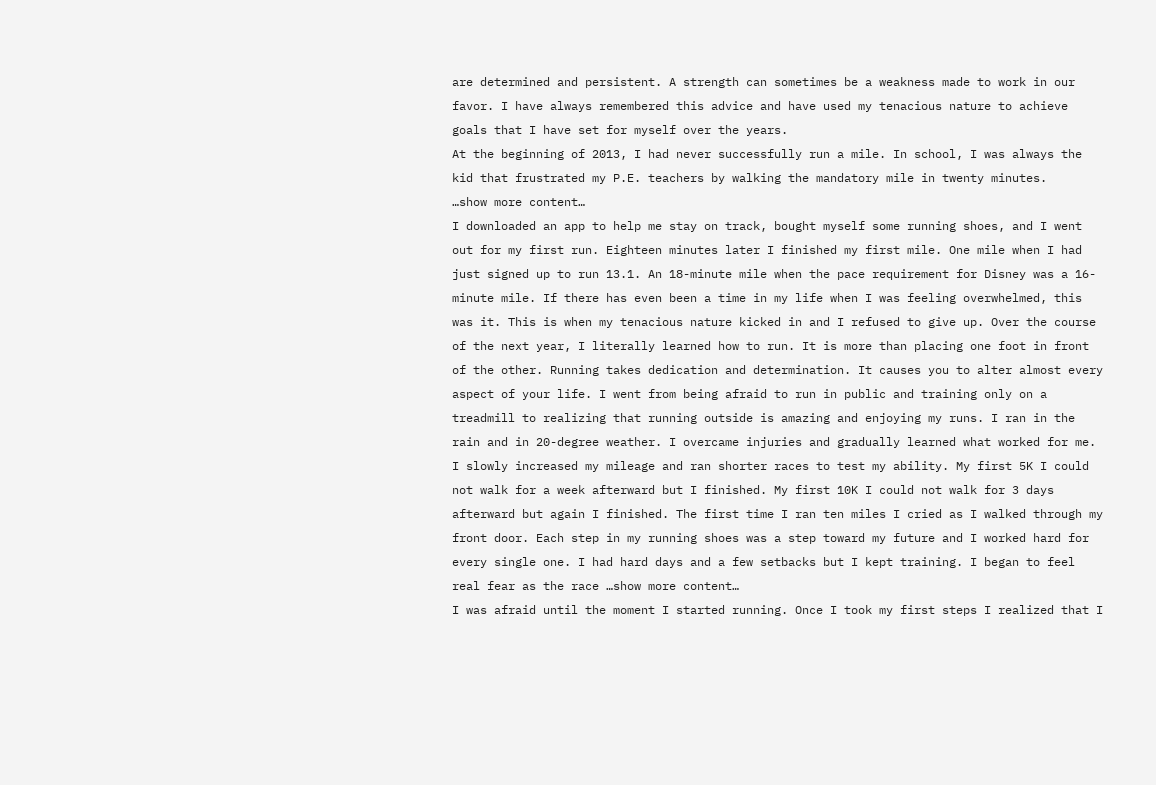are determined and persistent. A strength can sometimes be a weakness made to work in our favor. I have always remembered this advice and have used my tenacious nature to achieve goals that I have set for myself over the years.
At the beginning of 2013, I had never successfully run a mile. In school, I was always the kid that frustrated my P.E. teachers by walking the mandatory mile in twenty minutes.
…show more content…
I downloaded an app to help me stay on track, bought myself some running shoes, and I went out for my first run. Eighteen minutes later I finished my first mile. One mile when I had just signed up to run 13.1. An 18-minute mile when the pace requirement for Disney was a 16-minute mile. If there has even been a time in my life when I was feeling overwhelmed, this was it. This is when my tenacious nature kicked in and I refused to give up. Over the course of the next year, I literally learned how to run. It is more than placing one foot in front of the other. Running takes dedication and determination. It causes you to alter almost every aspect of your life. I went from being afraid to run in public and training only on a treadmill to realizing that running outside is amazing and enjoying my runs. I ran in the rain and in 20-degree weather. I overcame injuries and gradually learned what worked for me. I slowly increased my mileage and ran shorter races to test my ability. My first 5K I could not walk for a week afterward but I finished. My first 10K I could not walk for 3 days afterward but again I finished. The first time I ran ten miles I cried as I walked through my front door. Each step in my running shoes was a step toward my future and I worked hard for every single one. I had hard days and a few setbacks but I kept training. I began to feel real fear as the race …show more content…
I was afraid until the moment I started running. Once I took my first steps I realized that I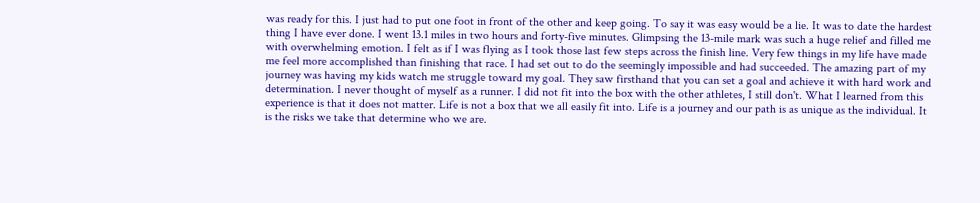was ready for this. I just had to put one foot in front of the other and keep going. To say it was easy would be a lie. It was to date the hardest thing I have ever done. I went 13.1 miles in two hours and forty-five minutes. Glimpsing the 13-mile mark was such a huge relief and filled me with overwhelming emotion. I felt as if I was flying as I took those last few steps across the finish line. Very few things in my life have made me feel more accomplished than finishing that race. I had set out to do the seemingly impossible and had succeeded. The amazing part of my journey was having my kids watch me struggle toward my goal. They saw firsthand that you can set a goal and achieve it with hard work and determination. I never thought of myself as a runner. I did not fit into the box with the other athletes, I still don't. What I learned from this experience is that it does not matter. Life is not a box that we all easily fit into. Life is a journey and our path is as unique as the individual. It is the risks we take that determine who we are.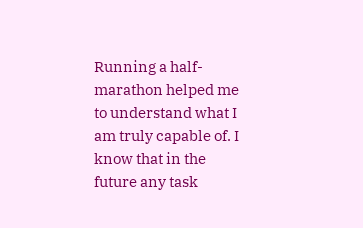Running a half-marathon helped me to understand what I am truly capable of. I know that in the future any task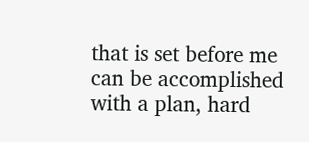that is set before me can be accomplished with a plan, hard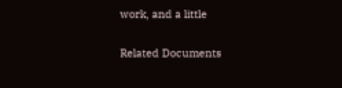work, and a little

Related Documents